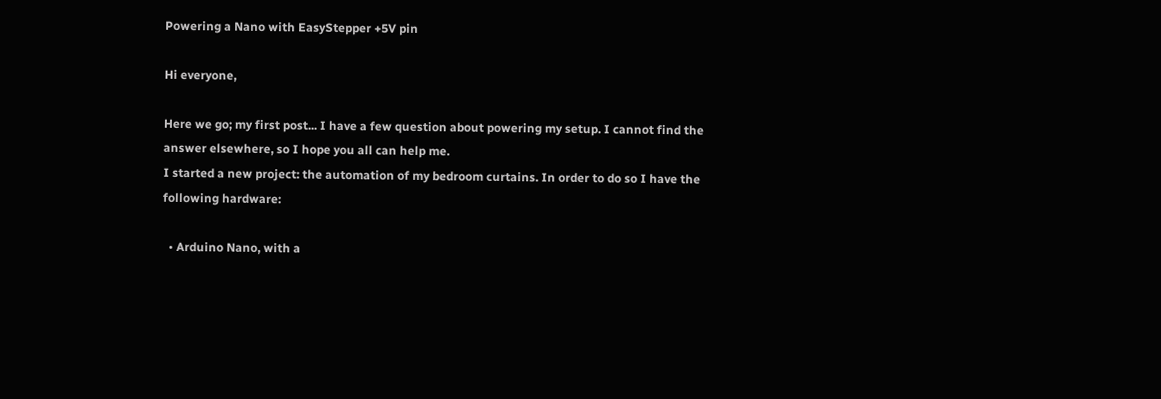Powering a Nano with EasyStepper +5V pin

Hi everyone,

Here we go; my first post... I have a few question about powering my setup. I cannot find the answer elsewhere, so I hope you all can help me.
I started a new project: the automation of my bedroom curtains. In order to do so I have the following hardware:

  • Arduino Nano, with a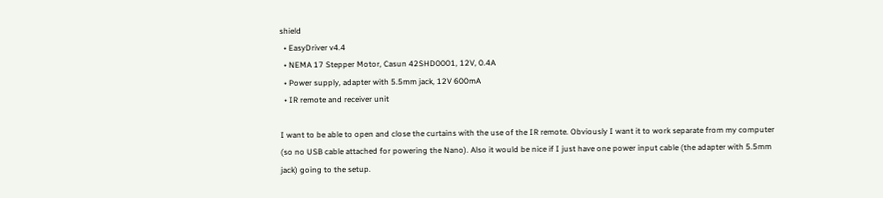shield
  • EasyDriver v4.4
  • NEMA 17 Stepper Motor, Casun 42SHD0001, 12V, 0.4A
  • Power supply, adapter with 5.5mm jack, 12V 600mA
  • IR remote and receiver unit

I want to be able to open and close the curtains with the use of the IR remote. Obviously I want it to work separate from my computer (so no USB cable attached for powering the Nano). Also it would be nice if I just have one power input cable (the adapter with 5.5mm jack) going to the setup.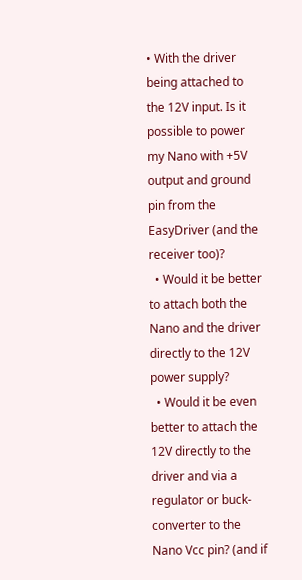• With the driver being attached to the 12V input. Is it possible to power my Nano with +5V output and ground pin from the EasyDriver (and the receiver too)?
  • Would it be better to attach both the Nano and the driver directly to the 12V power supply?
  • Would it be even better to attach the 12V directly to the driver and via a regulator or buck-converter to the Nano Vcc pin? (and if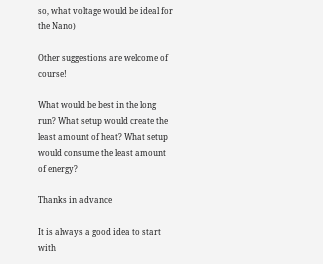so, what voltage would be ideal for the Nano)

Other suggestions are welcome of course!

What would be best in the long run? What setup would create the least amount of heat? What setup would consume the least amount of energy?

Thanks in advance

It is always a good idea to start with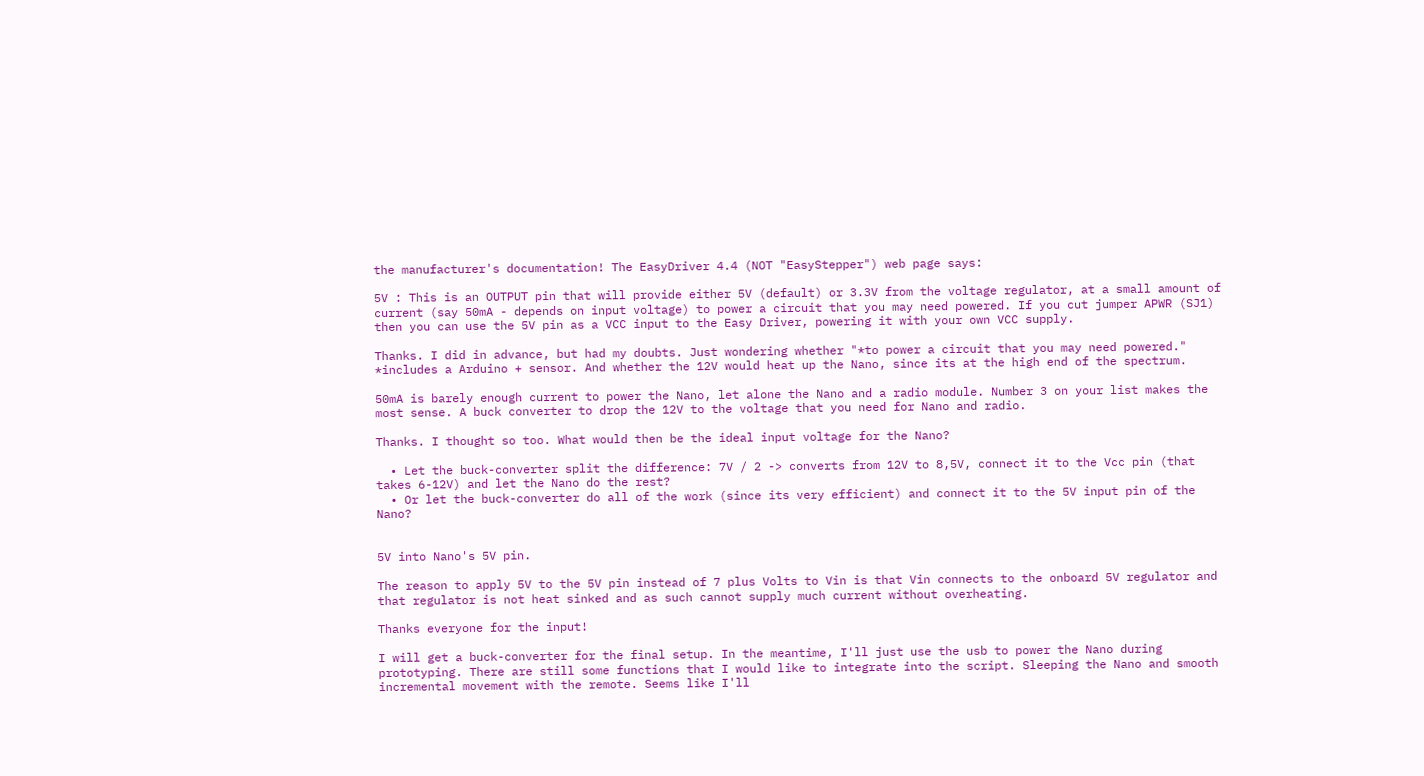the manufacturer's documentation! The EasyDriver 4.4 (NOT "EasyStepper") web page says:

5V : This is an OUTPUT pin that will provide either 5V (default) or 3.3V from the voltage regulator, at a small amount of current (say 50mA - depends on input voltage) to power a circuit that you may need powered. If you cut jumper APWR (SJ1) then you can use the 5V pin as a VCC input to the Easy Driver, powering it with your own VCC supply.

Thanks. I did in advance, but had my doubts. Just wondering whether "*to power a circuit that you may need powered." *includes a Arduino + sensor. And whether the 12V would heat up the Nano, since its at the high end of the spectrum.

50mA is barely enough current to power the Nano, let alone the Nano and a radio module. Number 3 on your list makes the most sense. A buck converter to drop the 12V to the voltage that you need for Nano and radio.

Thanks. I thought so too. What would then be the ideal input voltage for the Nano?

  • Let the buck-converter split the difference: 7V / 2 -> converts from 12V to 8,5V, connect it to the Vcc pin (that takes 6-12V) and let the Nano do the rest?
  • Or let the buck-converter do all of the work (since its very efficient) and connect it to the 5V input pin of the Nano?


5V into Nano's 5V pin.

The reason to apply 5V to the 5V pin instead of 7 plus Volts to Vin is that Vin connects to the onboard 5V regulator and that regulator is not heat sinked and as such cannot supply much current without overheating.

Thanks everyone for the input!

I will get a buck-converter for the final setup. In the meantime, I'll just use the usb to power the Nano during prototyping. There are still some functions that I would like to integrate into the script. Sleeping the Nano and smooth incremental movement with the remote. Seems like I'll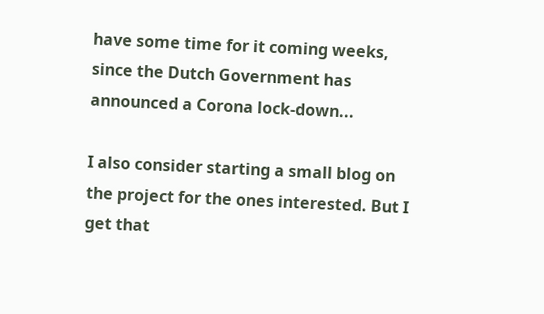have some time for it coming weeks, since the Dutch Government has announced a Corona lock-down...

I also consider starting a small blog on the project for the ones interested. But I get that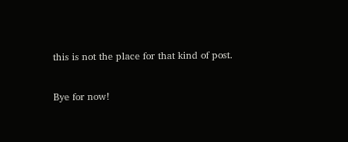this is not the place for that kind of post.

Bye for now!